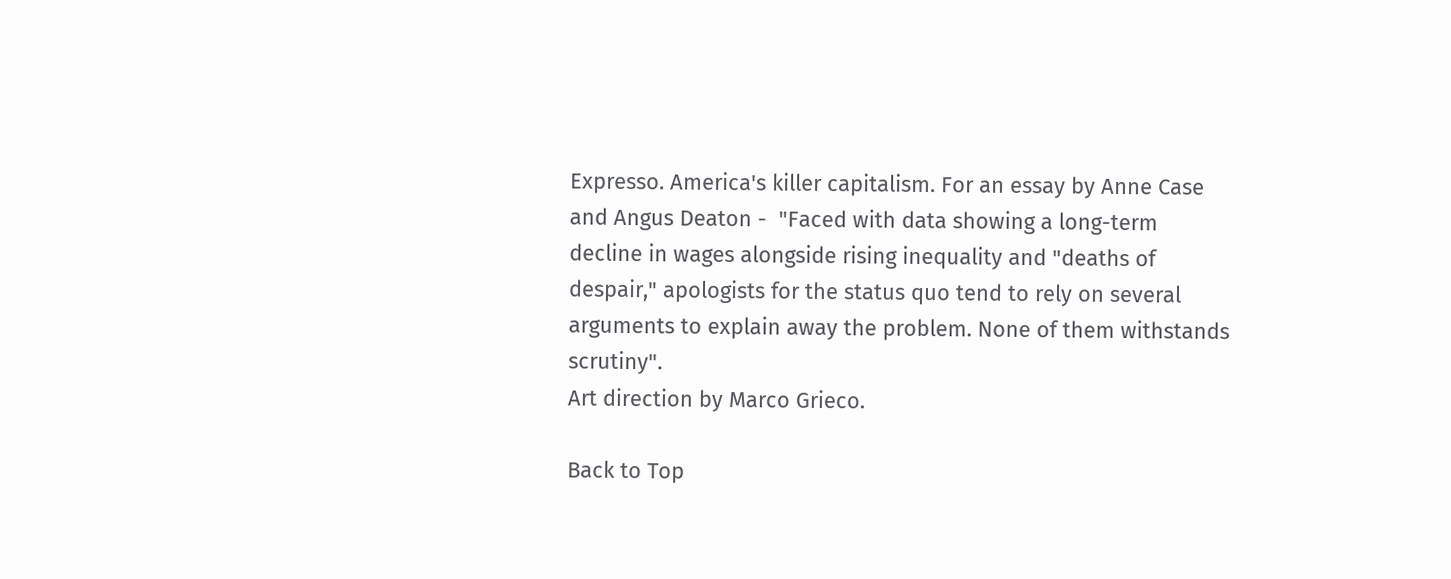Expresso. America's killer capitalism. For an essay by Anne Case and Angus Deaton -  "Faced with data showing a long-term decline in wages alongside rising inequality and "deaths of despair," apologists for the status quo tend to rely on several arguments to explain away the problem. None of them withstands scrutiny".
Art direction by Marco Grieco.

Back to Top